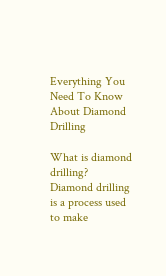Everything You Need To Know About Diamond Drilling

What is diamond drilling? Diamond drilling is a process used to make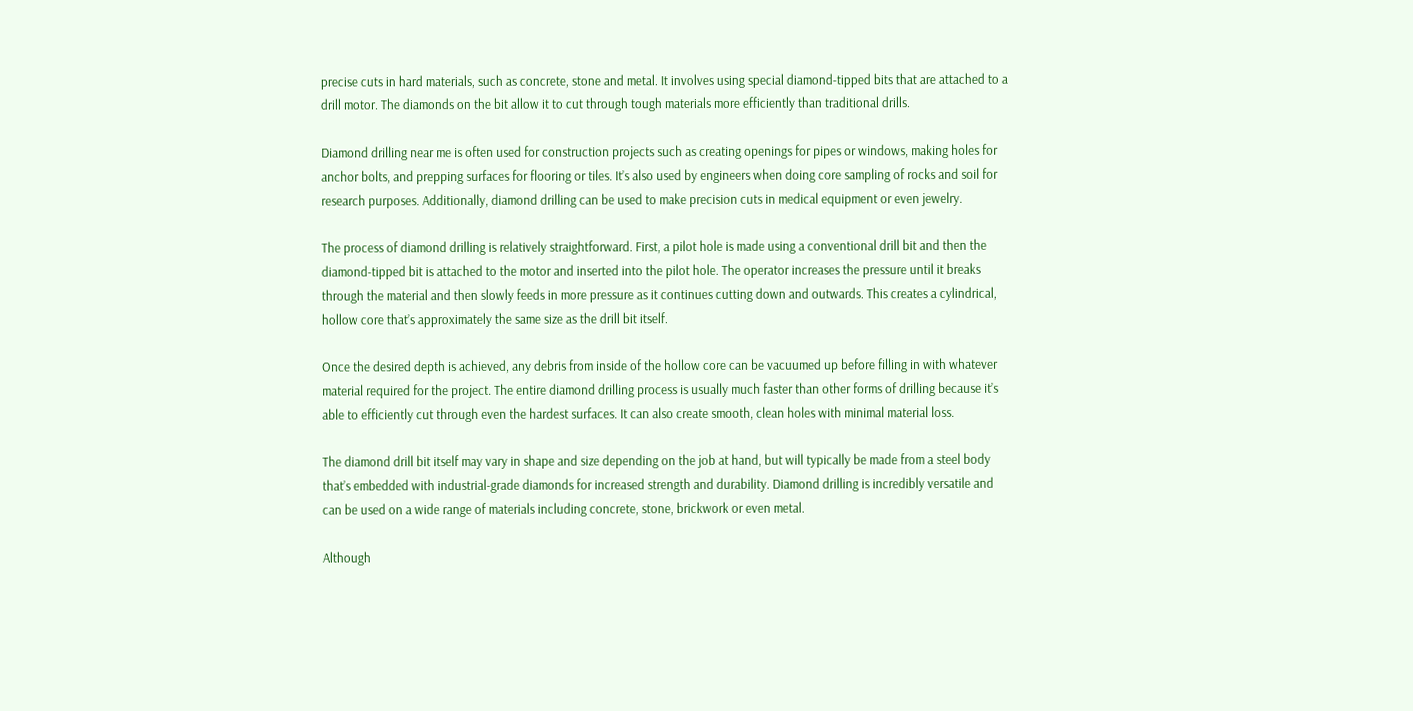precise cuts in hard materials, such as concrete, stone and metal. It involves using special diamond-tipped bits that are attached to a drill motor. The diamonds on the bit allow it to cut through tough materials more efficiently than traditional drills.

Diamond drilling near me is often used for construction projects such as creating openings for pipes or windows, making holes for anchor bolts, and prepping surfaces for flooring or tiles. It’s also used by engineers when doing core sampling of rocks and soil for research purposes. Additionally, diamond drilling can be used to make precision cuts in medical equipment or even jewelry.

The process of diamond drilling is relatively straightforward. First, a pilot hole is made using a conventional drill bit and then the diamond-tipped bit is attached to the motor and inserted into the pilot hole. The operator increases the pressure until it breaks through the material and then slowly feeds in more pressure as it continues cutting down and outwards. This creates a cylindrical, hollow core that’s approximately the same size as the drill bit itself.

Once the desired depth is achieved, any debris from inside of the hollow core can be vacuumed up before filling in with whatever material required for the project. The entire diamond drilling process is usually much faster than other forms of drilling because it’s able to efficiently cut through even the hardest surfaces. It can also create smooth, clean holes with minimal material loss.

The diamond drill bit itself may vary in shape and size depending on the job at hand, but will typically be made from a steel body that’s embedded with industrial-grade diamonds for increased strength and durability. Diamond drilling is incredibly versatile and can be used on a wide range of materials including concrete, stone, brickwork or even metal.

Although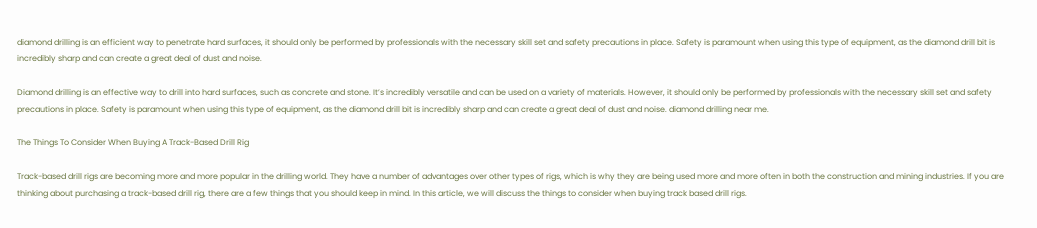diamond drilling is an efficient way to penetrate hard surfaces, it should only be performed by professionals with the necessary skill set and safety precautions in place. Safety is paramount when using this type of equipment, as the diamond drill bit is incredibly sharp and can create a great deal of dust and noise.

Diamond drilling is an effective way to drill into hard surfaces, such as concrete and stone. It’s incredibly versatile and can be used on a variety of materials. However, it should only be performed by professionals with the necessary skill set and safety precautions in place. Safety is paramount when using this type of equipment, as the diamond drill bit is incredibly sharp and can create a great deal of dust and noise. diamond drilling near me.

The Things To Consider When Buying A Track-Based Drill Rig

Track-based drill rigs are becoming more and more popular in the drilling world. They have a number of advantages over other types of rigs, which is why they are being used more and more often in both the construction and mining industries. If you are thinking about purchasing a track-based drill rig, there are a few things that you should keep in mind. In this article, we will discuss the things to consider when buying track based drill rigs.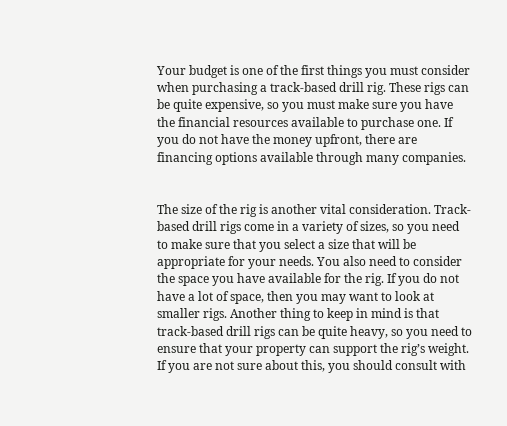Your budget is one of the first things you must consider when purchasing a track-based drill rig. These rigs can be quite expensive, so you must make sure you have the financial resources available to purchase one. If you do not have the money upfront, there are financing options available through many companies.


The size of the rig is another vital consideration. Track-based drill rigs come in a variety of sizes, so you need to make sure that you select a size that will be appropriate for your needs. You also need to consider the space you have available for the rig. If you do not have a lot of space, then you may want to look at smaller rigs. Another thing to keep in mind is that track-based drill rigs can be quite heavy, so you need to ensure that your property can support the rig’s weight. If you are not sure about this, you should consult with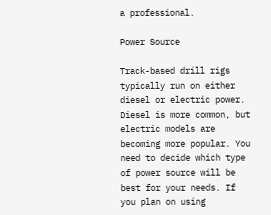a professional.

Power Source

Track-based drill rigs typically run on either diesel or electric power. Diesel is more common, but electric models are becoming more popular. You need to decide which type of power source will be best for your needs. If you plan on using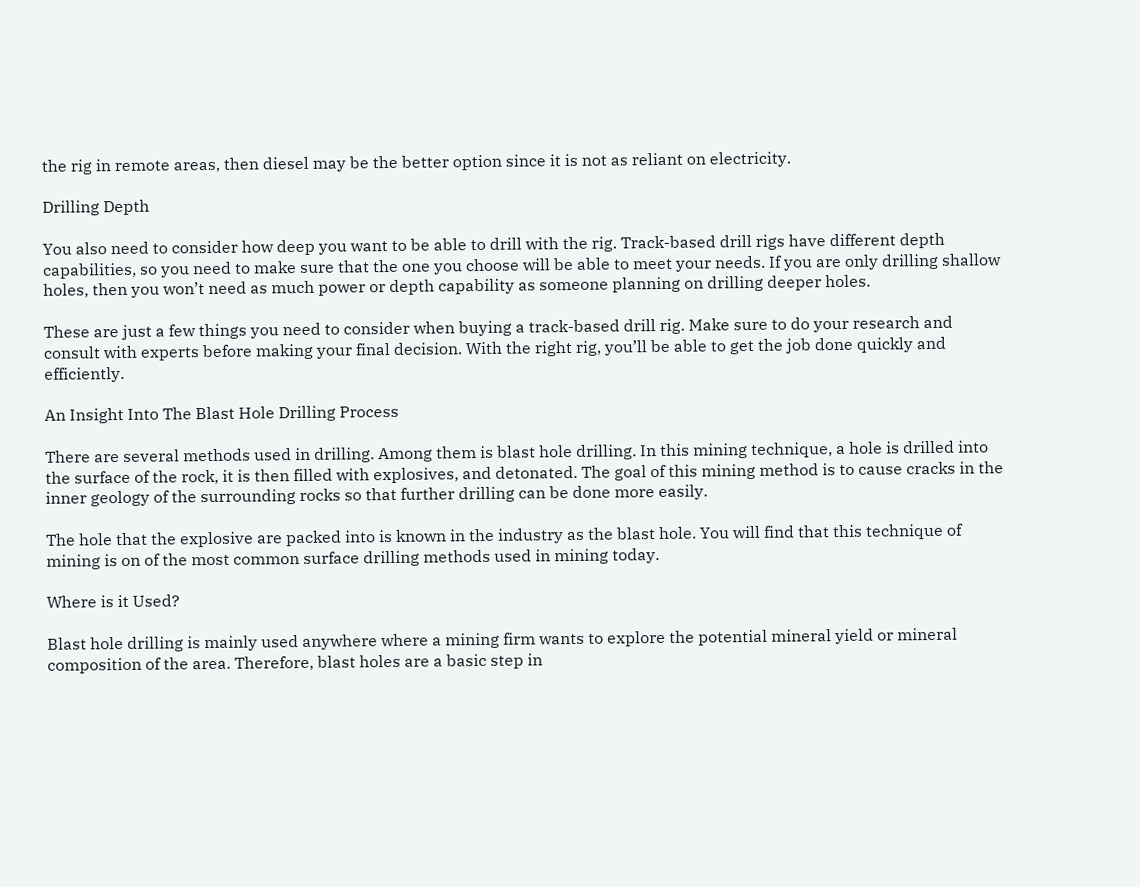the rig in remote areas, then diesel may be the better option since it is not as reliant on electricity.

Drilling Depth

You also need to consider how deep you want to be able to drill with the rig. Track-based drill rigs have different depth capabilities, so you need to make sure that the one you choose will be able to meet your needs. If you are only drilling shallow holes, then you won’t need as much power or depth capability as someone planning on drilling deeper holes.

These are just a few things you need to consider when buying a track-based drill rig. Make sure to do your research and consult with experts before making your final decision. With the right rig, you’ll be able to get the job done quickly and efficiently.

An Insight Into The Blast Hole Drilling Process

There are several methods used in drilling. Among them is blast hole drilling. In this mining technique, a hole is drilled into the surface of the rock, it is then filled with explosives, and detonated. The goal of this mining method is to cause cracks in the inner geology of the surrounding rocks so that further drilling can be done more easily.

The hole that the explosive are packed into is known in the industry as the blast hole. You will find that this technique of mining is on of the most common surface drilling methods used in mining today.

Where is it Used?

Blast hole drilling is mainly used anywhere where a mining firm wants to explore the potential mineral yield or mineral composition of the area. Therefore, blast holes are a basic step in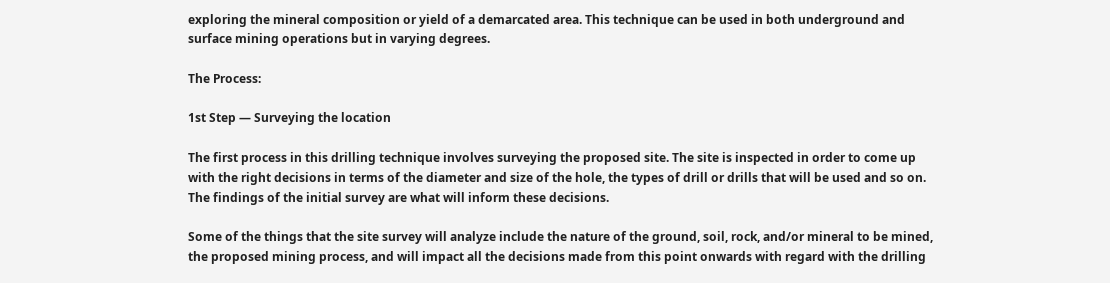exploring the mineral composition or yield of a demarcated area. This technique can be used in both underground and surface mining operations but in varying degrees.

The Process:

1st Step — Surveying the location

The first process in this drilling technique involves surveying the proposed site. The site is inspected in order to come up with the right decisions in terms of the diameter and size of the hole, the types of drill or drills that will be used and so on. The findings of the initial survey are what will inform these decisions.

Some of the things that the site survey will analyze include the nature of the ground, soil, rock, and/or mineral to be mined, the proposed mining process, and will impact all the decisions made from this point onwards with regard with the drilling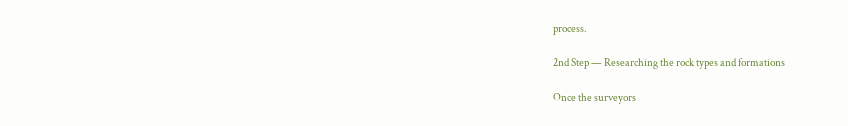process.

2nd Step — Researching the rock types and formations

Once the surveyors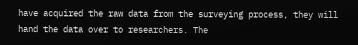have acquired the raw data from the surveying process, they will hand the data over to researchers. The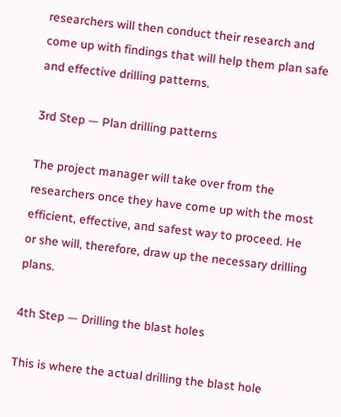researchers will then conduct their research and come up with findings that will help them plan safe and effective drilling patterns.

3rd Step — Plan drilling patterns

The project manager will take over from the researchers once they have come up with the most efficient, effective, and safest way to proceed. He or she will, therefore, draw up the necessary drilling plans.

4th Step — Drilling the blast holes

This is where the actual drilling the blast hole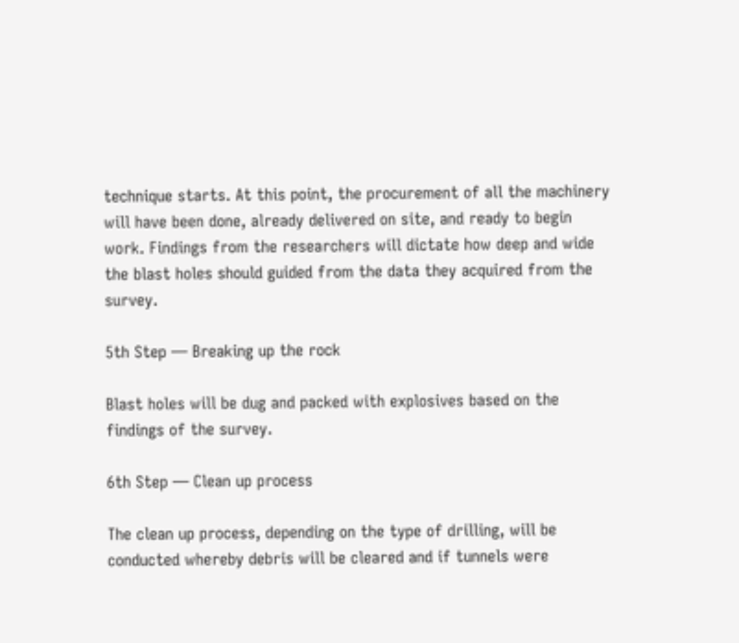technique starts. At this point, the procurement of all the machinery will have been done, already delivered on site, and ready to begin work. Findings from the researchers will dictate how deep and wide the blast holes should guided from the data they acquired from the survey.

5th Step — Breaking up the rock

Blast holes will be dug and packed with explosives based on the findings of the survey.

6th Step — Clean up process

The clean up process, depending on the type of drilling, will be conducted whereby debris will be cleared and if tunnels were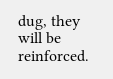dug, they will be reinforced.